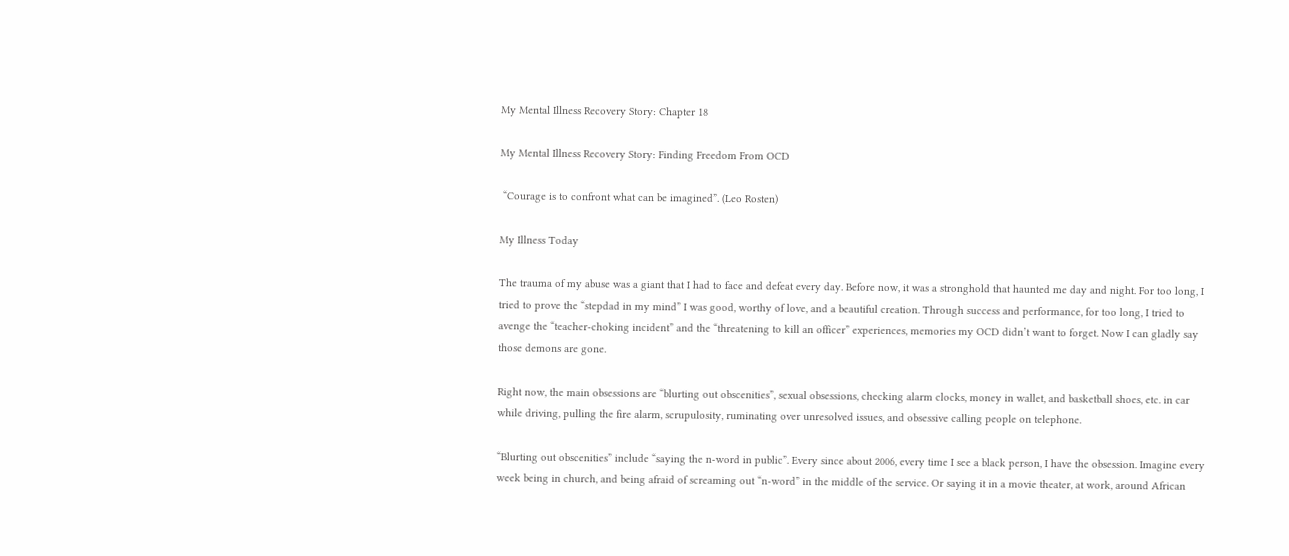My Mental Illness Recovery Story: Chapter 18

My Mental Illness Recovery Story: Finding Freedom From OCD

 “Courage is to confront what can be imagined”. (Leo Rosten)

My Illness Today

The trauma of my abuse was a giant that I had to face and defeat every day. Before now, it was a stronghold that haunted me day and night. For too long, I tried to prove the “stepdad in my mind” I was good, worthy of love, and a beautiful creation. Through success and performance, for too long, I tried to avenge the “teacher-choking incident” and the “threatening to kill an officer” experiences, memories my OCD didn’t want to forget. Now I can gladly say those demons are gone.

Right now, the main obsessions are “blurting out obscenities”, sexual obsessions, checking alarm clocks, money in wallet, and basketball shoes, etc. in car while driving, pulling the fire alarm, scrupulosity, ruminating over unresolved issues, and obsessive calling people on telephone.

“Blurting out obscenities” include “saying the n-word in public”. Every since about 2006, every time I see a black person, I have the obsession. Imagine every week being in church, and being afraid of screaming out “n-word” in the middle of the service. Or saying it in a movie theater, at work, around African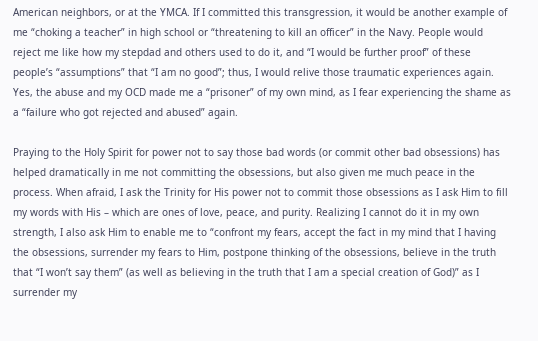American neighbors, or at the YMCA. If I committed this transgression, it would be another example of me “choking a teacher” in high school or “threatening to kill an officer” in the Navy. People would reject me like how my stepdad and others used to do it, and “I would be further proof” of these people’s “assumptions” that “I am no good”; thus, I would relive those traumatic experiences again. Yes, the abuse and my OCD made me a “prisoner” of my own mind, as I fear experiencing the shame as a “failure who got rejected and abused” again.

Praying to the Holy Spirit for power not to say those bad words (or commit other bad obsessions) has helped dramatically in me not committing the obsessions, but also given me much peace in the process. When afraid, I ask the Trinity for His power not to commit those obsessions as I ask Him to fill my words with His – which are ones of love, peace, and purity. Realizing I cannot do it in my own strength, I also ask Him to enable me to “confront my fears, accept the fact in my mind that I having the obsessions, surrender my fears to Him, postpone thinking of the obsessions, believe in the truth that “I won’t say them” (as well as believing in the truth that I am a special creation of God)” as I surrender my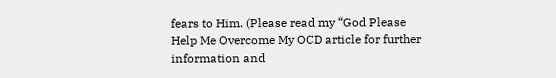fears to Him. (Please read my “God Please Help Me Overcome My OCD article for further information and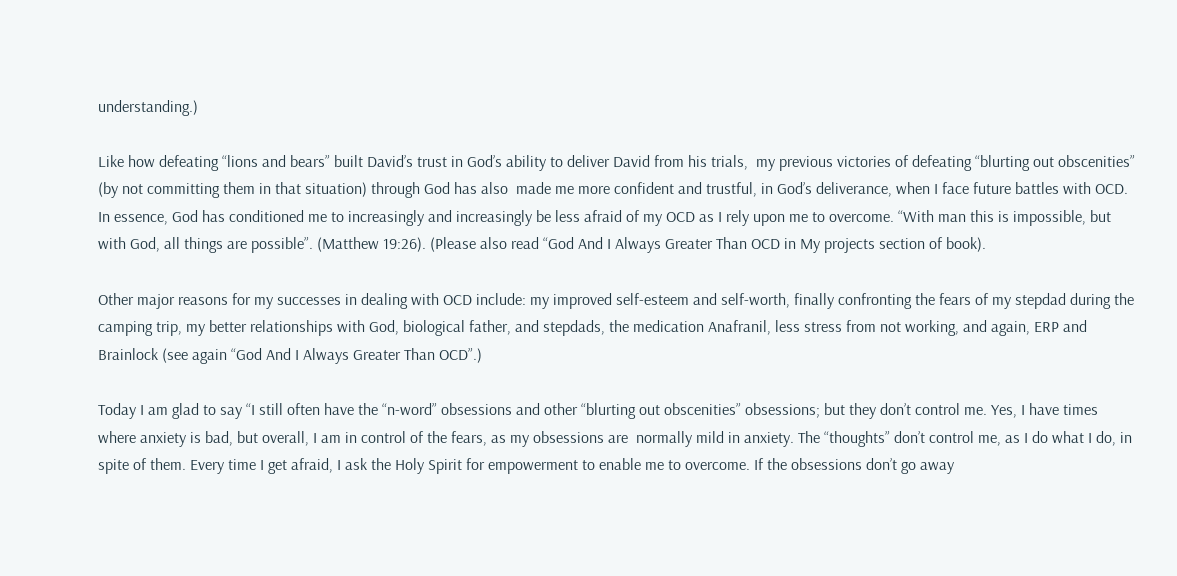understanding.)

Like how defeating “lions and bears” built David’s trust in God’s ability to deliver David from his trials,  my previous victories of defeating “blurting out obscenities” (by not committing them in that situation) through God has also  made me more confident and trustful, in God’s deliverance, when I face future battles with OCD. In essence, God has conditioned me to increasingly and increasingly be less afraid of my OCD as I rely upon me to overcome. “With man this is impossible, but with God, all things are possible”. (Matthew 19:26). (Please also read “God And I Always Greater Than OCD in My projects section of book).

Other major reasons for my successes in dealing with OCD include: my improved self-esteem and self-worth, finally confronting the fears of my stepdad during the camping trip, my better relationships with God, biological father, and stepdads, the medication Anafranil, less stress from not working, and again, ERP and Brainlock (see again “God And I Always Greater Than OCD”.)

Today I am glad to say “I still often have the “n-word” obsessions and other “blurting out obscenities” obsessions; but they don’t control me. Yes, I have times where anxiety is bad, but overall, I am in control of the fears, as my obsessions are  normally mild in anxiety. The “thoughts” don’t control me, as I do what I do, in spite of them. Every time I get afraid, I ask the Holy Spirit for empowerment to enable me to overcome. If the obsessions don’t go away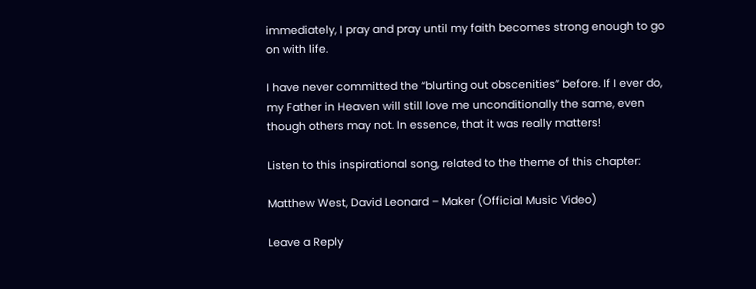immediately, I pray and pray until my faith becomes strong enough to go on with life.

I have never committed the “blurting out obscenities” before. If I ever do, my Father in Heaven will still love me unconditionally the same, even though others may not. In essence, that it was really matters!

Listen to this inspirational song, related to the theme of this chapter:

Matthew West, David Leonard – Maker (Official Music Video)

Leave a Reply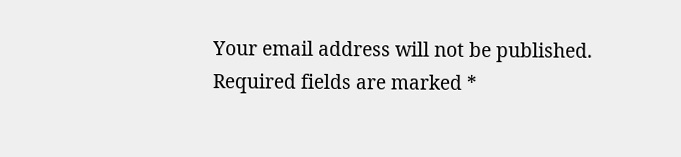Your email address will not be published. Required fields are marked *